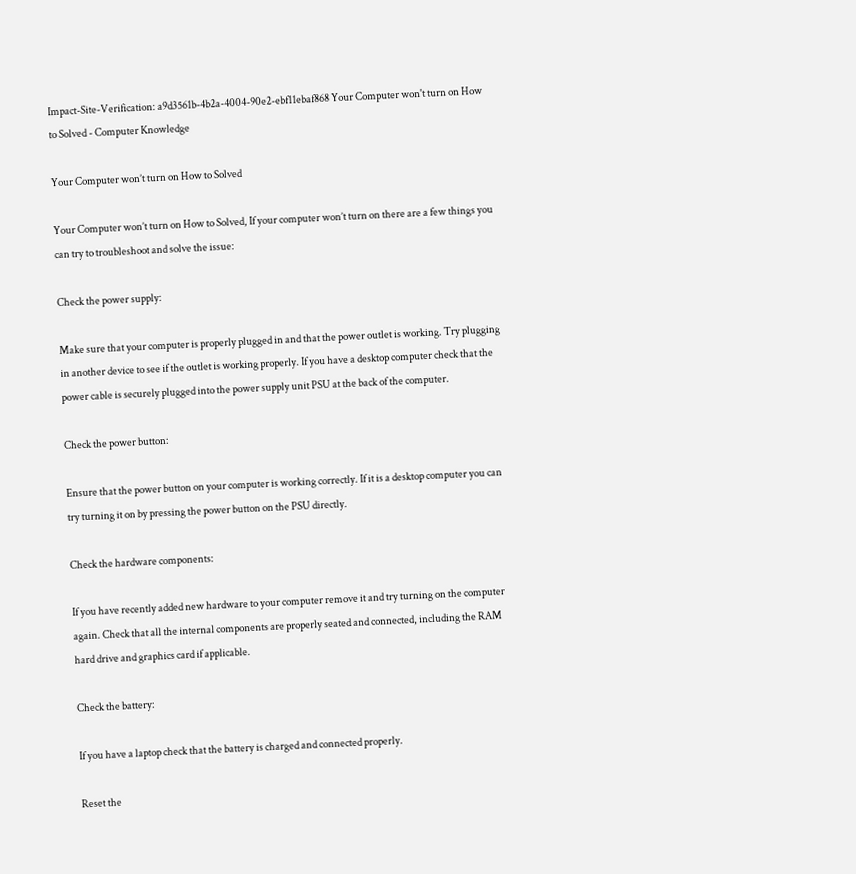Impact-Site-Verification: a9d3561b-4b2a-4004-90e2-ebf11ebaf868 Your Computer won't turn on How to Solved - Computer Knowledge

Your Computer won’t turn on How to Solved

Your Computer won’t turn on How to Solved, If your computer won’t turn on there are a few things you can try to troubleshoot and solve the issue:

Check the power supply:

Make sure that your computer is properly plugged in and that the power outlet is working. Try plugging in another device to see if the outlet is working properly. If you have a desktop computer check that the power cable is securely plugged into the power supply unit PSU at the back of the computer.

Check the power button:

Ensure that the power button on your computer is working correctly. If it is a desktop computer you can try turning it on by pressing the power button on the PSU directly.

Check the hardware components:

If you have recently added new hardware to your computer remove it and try turning on the computer again. Check that all the internal components are properly seated and connected, including the RAM hard drive and graphics card if applicable.

Check the battery:

If you have a laptop check that the battery is charged and connected properly.

Reset the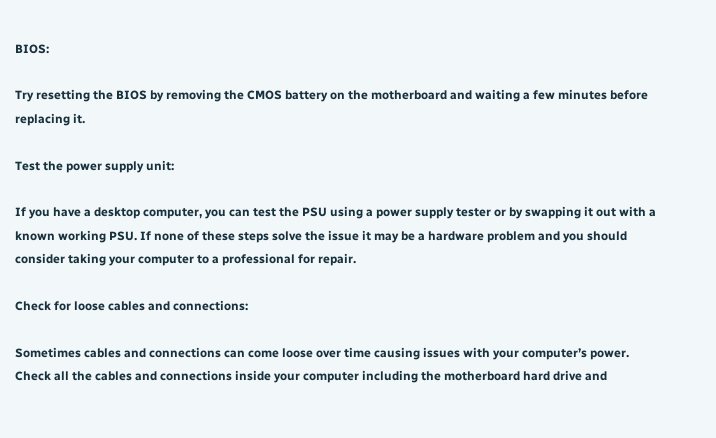BIOS:

Try resetting the BIOS by removing the CMOS battery on the motherboard and waiting a few minutes before replacing it.

Test the power supply unit:

If you have a desktop computer, you can test the PSU using a power supply tester or by swapping it out with a known working PSU. If none of these steps solve the issue it may be a hardware problem and you should consider taking your computer to a professional for repair.

Check for loose cables and connections:

Sometimes cables and connections can come loose over time causing issues with your computer’s power. Check all the cables and connections inside your computer including the motherboard hard drive and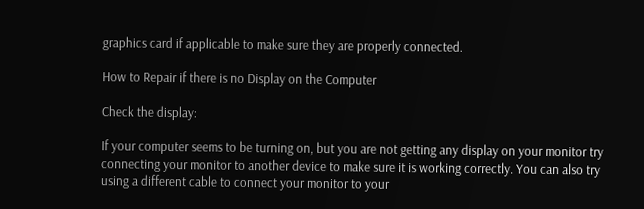graphics card if applicable to make sure they are properly connected.

How to Repair if there is no Display on the Computer

Check the display:

If your computer seems to be turning on, but you are not getting any display on your monitor try connecting your monitor to another device to make sure it is working correctly. You can also try using a different cable to connect your monitor to your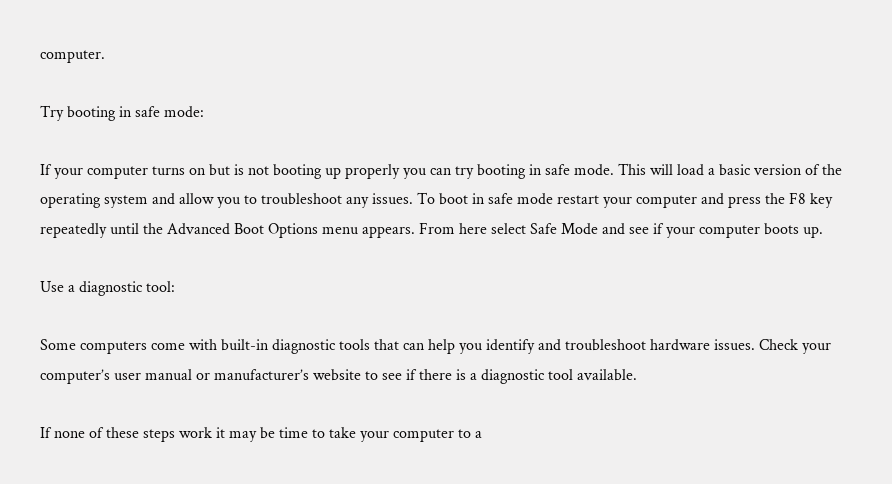computer.

Try booting in safe mode:

If your computer turns on but is not booting up properly you can try booting in safe mode. This will load a basic version of the operating system and allow you to troubleshoot any issues. To boot in safe mode restart your computer and press the F8 key repeatedly until the Advanced Boot Options menu appears. From here select Safe Mode and see if your computer boots up.

Use a diagnostic tool:

Some computers come with built-in diagnostic tools that can help you identify and troubleshoot hardware issues. Check your computer’s user manual or manufacturer’s website to see if there is a diagnostic tool available.

If none of these steps work it may be time to take your computer to a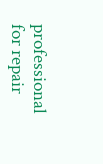professional for repair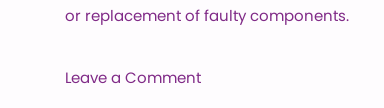or replacement of faulty components.

Leave a Comment